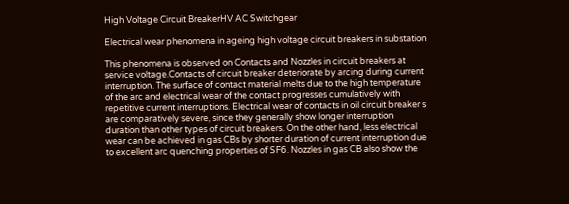High Voltage Circuit BreakerHV AC Switchgear

Electrical wear phenomena in ageing high voltage circuit breakers in substation

This phenomena is observed on Contacts and Nozzles in circuit breakers at service voltage.Contacts of circuit breaker deteriorate by arcing during current interruption. The surface of contact material melts due to the high temperature of the arc and electrical wear of the contact progresses cumulatively with repetitive current interruptions. Electrical wear of contacts in oil circuit breaker s are comparatively severe, since they generally show longer interruption duration than other types of circuit breakers. On the other hand, less electrical wear can be achieved in gas CBs by shorter duration of current interruption due to excellent arc quenching properties of SF6. Nozzles in gas CB also show the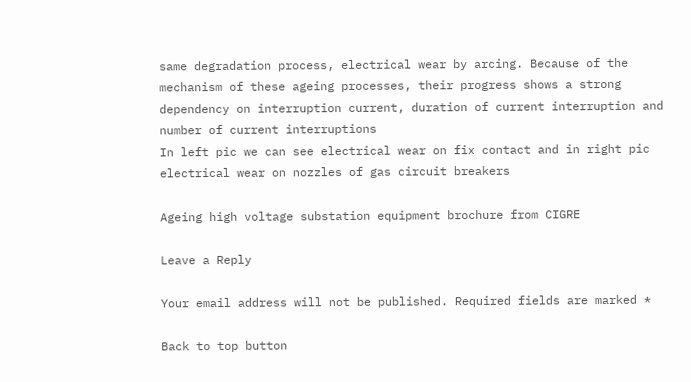same degradation process, electrical wear by arcing. Because of the mechanism of these ageing processes, their progress shows a strong dependency on interruption current, duration of current interruption and number of current interruptions
In left pic we can see electrical wear on fix contact and in right pic electrical wear on nozzles of gas circuit breakers

Ageing high voltage substation equipment brochure from CIGRE

Leave a Reply

Your email address will not be published. Required fields are marked *

Back to top button